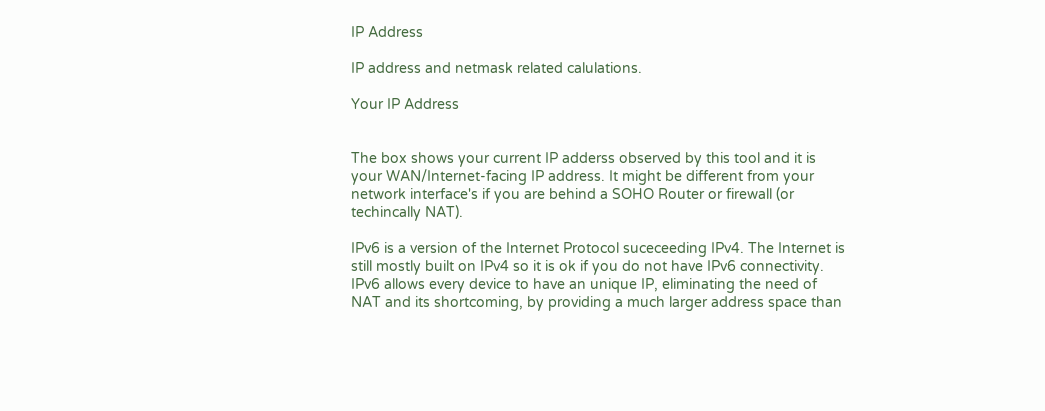IP Address

IP address and netmask related calulations.

Your IP Address


The box shows your current IP adderss observed by this tool and it is your WAN/Internet-facing IP address. It might be different from your network interface's if you are behind a SOHO Router or firewall (or techincally NAT).

IPv6 is a version of the Internet Protocol suceceeding IPv4. The Internet is still mostly built on IPv4 so it is ok if you do not have IPv6 connectivity. IPv6 allows every device to have an unique IP, eliminating the need of NAT and its shortcoming, by providing a much larger address space than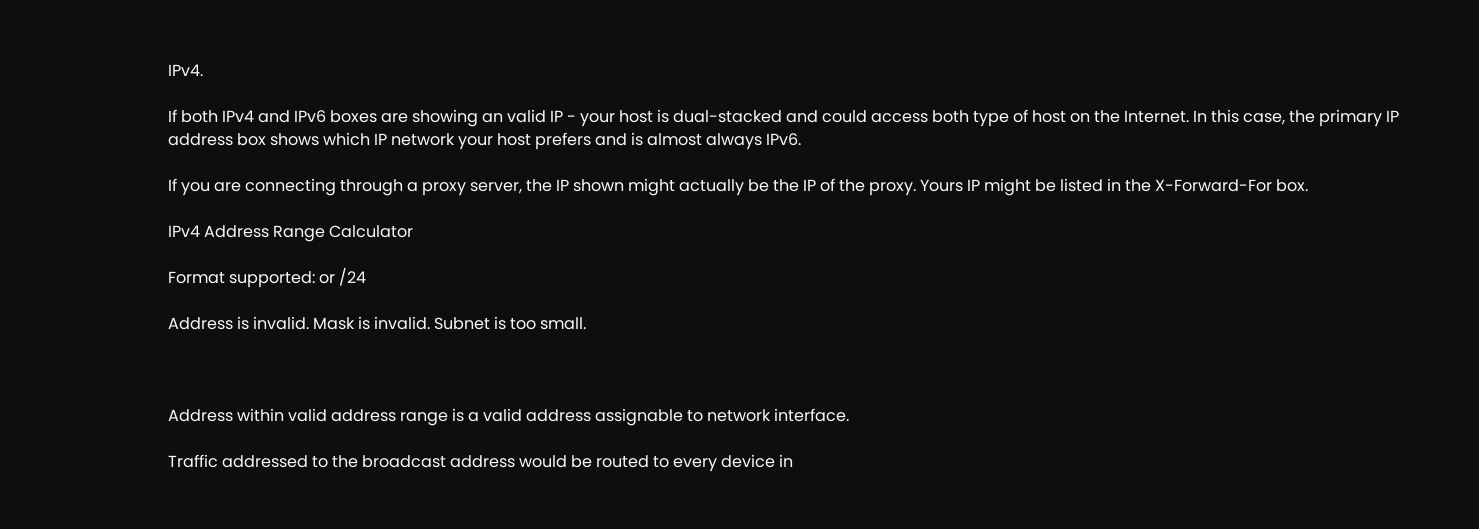IPv4.

If both IPv4 and IPv6 boxes are showing an valid IP - your host is dual-stacked and could access both type of host on the Internet. In this case, the primary IP address box shows which IP network your host prefers and is almost always IPv6.

If you are connecting through a proxy server, the IP shown might actually be the IP of the proxy. Yours IP might be listed in the X-Forward-For box.

IPv4 Address Range Calculator

Format supported: or /24

Address is invalid. Mask is invalid. Subnet is too small.



Address within valid address range is a valid address assignable to network interface.

Traffic addressed to the broadcast address would be routed to every device in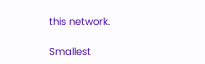this network.

Smallest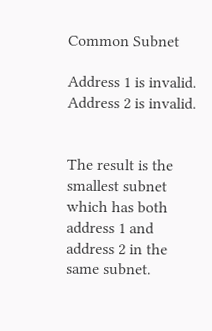Common Subnet

Address 1 is invalid. Address 2 is invalid.


The result is the smallest subnet which has both address 1 and address 2 in the same subnet.